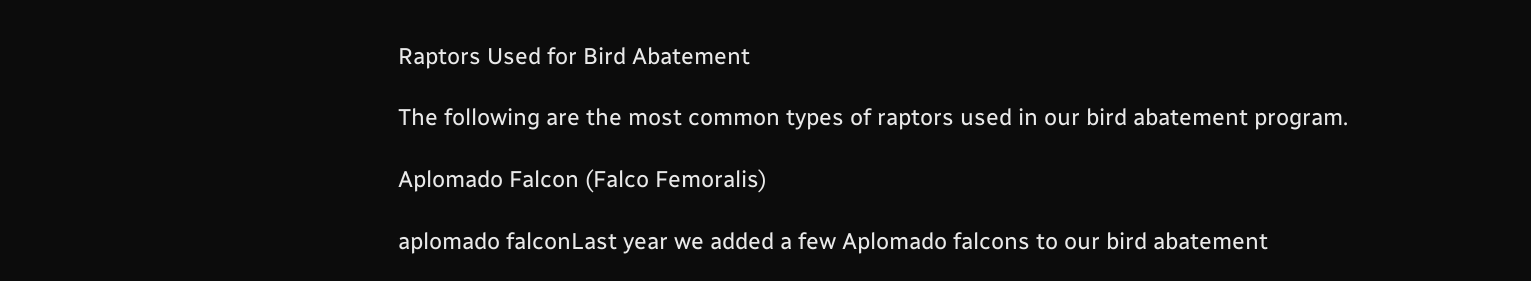Raptors Used for Bird Abatement

The following are the most common types of raptors used in our bird abatement program.

Aplomado Falcon (Falco Femoralis)

aplomado falconLast year we added a few Aplomado falcons to our bird abatement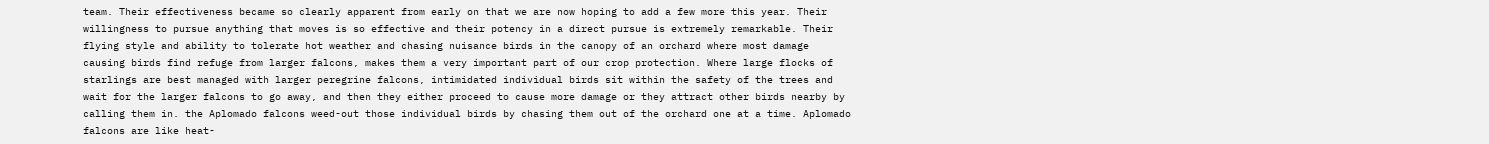team. Their effectiveness became so clearly apparent from early on that we are now hoping to add a few more this year. Their willingness to pursue anything that moves is so effective and their potency in a direct pursue is extremely remarkable. Their flying style and ability to tolerate hot weather and chasing nuisance birds in the canopy of an orchard where most damage causing birds find refuge from larger falcons, makes them a very important part of our crop protection. Where large flocks of starlings are best managed with larger peregrine falcons, intimidated individual birds sit within the safety of the trees and wait for the larger falcons to go away, and then they either proceed to cause more damage or they attract other birds nearby by calling them in. the Aplomado falcons weed-out those individual birds by chasing them out of the orchard one at a time. Aplomado falcons are like heat-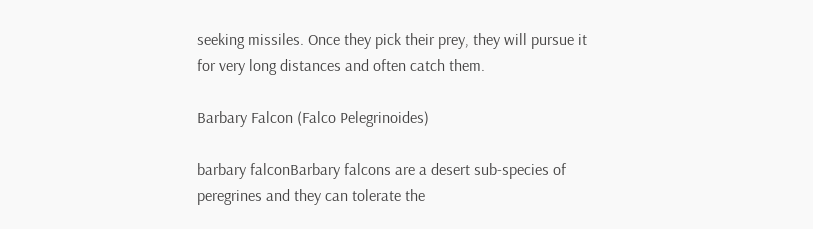seeking missiles. Once they pick their prey, they will pursue it for very long distances and often catch them.

Barbary Falcon (Falco Pelegrinoides)

barbary falconBarbary falcons are a desert sub-species of peregrines and they can tolerate the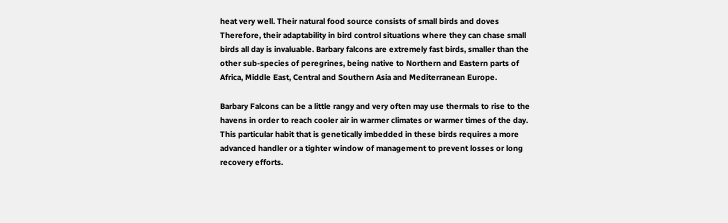heat very well. Their natural food source consists of small birds and doves Therefore, their adaptability in bird control situations where they can chase small birds all day is invaluable. Barbary falcons are extremely fast birds, smaller than the other sub-species of peregrines, being native to Northern and Eastern parts of Africa, Middle East, Central and Southern Asia and Mediterranean Europe.

Barbary Falcons can be a little rangy and very often may use thermals to rise to the havens in order to reach cooler air in warmer climates or warmer times of the day. This particular habit that is genetically imbedded in these birds requires a more advanced handler or a tighter window of management to prevent losses or long recovery efforts.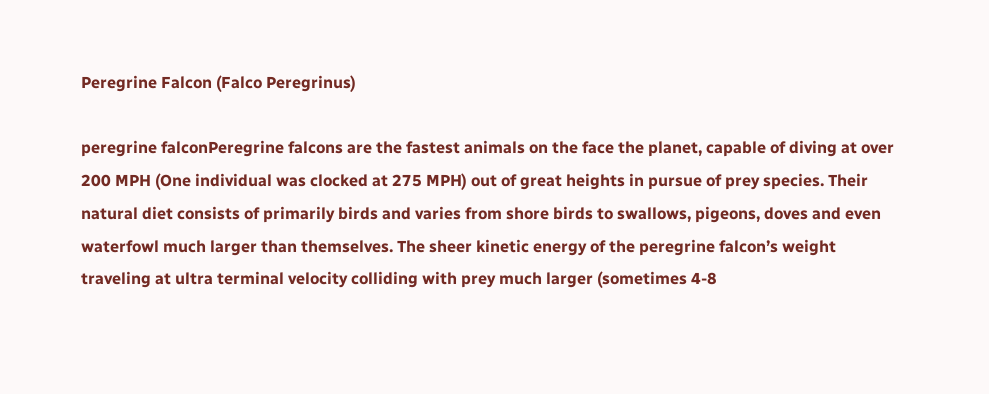Peregrine Falcon (Falco Peregrinus)

peregrine falconPeregrine falcons are the fastest animals on the face the planet, capable of diving at over 200 MPH (One individual was clocked at 275 MPH) out of great heights in pursue of prey species. Their natural diet consists of primarily birds and varies from shore birds to swallows, pigeons, doves and even waterfowl much larger than themselves. The sheer kinetic energy of the peregrine falcon’s weight traveling at ultra terminal velocity colliding with prey much larger (sometimes 4-8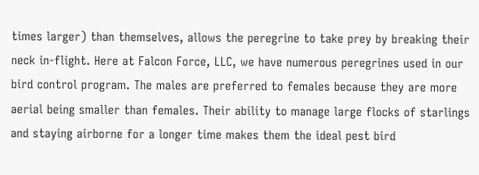times larger) than themselves, allows the peregrine to take prey by breaking their neck in-flight. Here at Falcon Force, LLC, we have numerous peregrines used in our bird control program. The males are preferred to females because they are more aerial being smaller than females. Their ability to manage large flocks of starlings and staying airborne for a longer time makes them the ideal pest bird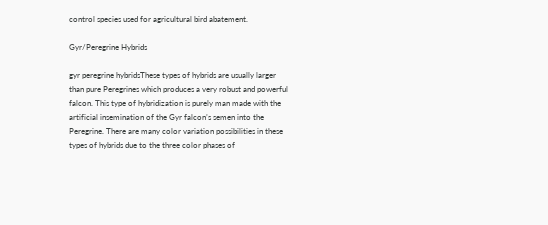control species used for agricultural bird abatement.

Gyr/Peregrine Hybrids

gyr peregrine hybridsThese types of hybrids are usually larger than pure Peregrines which produces a very robust and powerful falcon. This type of hybridization is purely man made with the artificial insemination of the Gyr falcon’s semen into the Peregrine. There are many color variation possibilities in these types of hybrids due to the three color phases of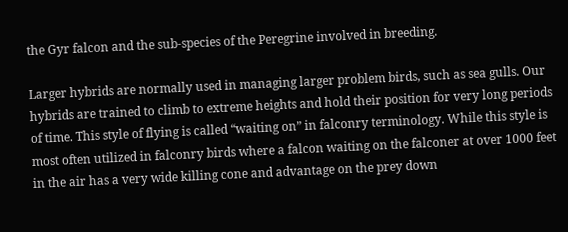the Gyr falcon and the sub-species of the Peregrine involved in breeding.

Larger hybrids are normally used in managing larger problem birds, such as sea gulls. Our hybrids are trained to climb to extreme heights and hold their position for very long periods of time. This style of flying is called “waiting on” in falconry terminology. While this style is most often utilized in falconry birds where a falcon waiting on the falconer at over 1000 feet in the air has a very wide killing cone and advantage on the prey down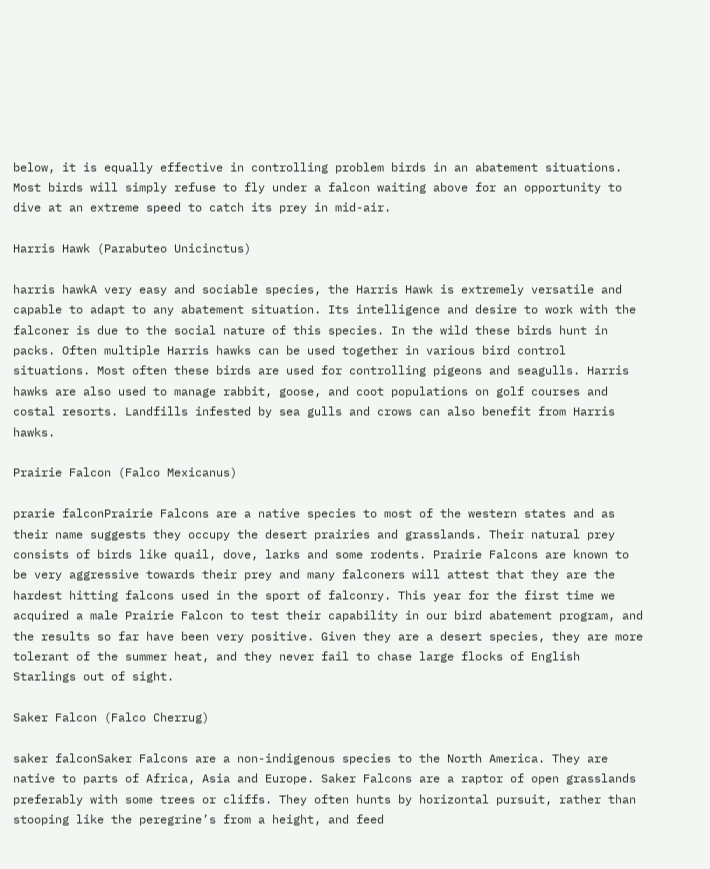below, it is equally effective in controlling problem birds in an abatement situations. Most birds will simply refuse to fly under a falcon waiting above for an opportunity to dive at an extreme speed to catch its prey in mid-air.

Harris Hawk (Parabuteo Unicinctus)

harris hawkA very easy and sociable species, the Harris Hawk is extremely versatile and capable to adapt to any abatement situation. Its intelligence and desire to work with the falconer is due to the social nature of this species. In the wild these birds hunt in packs. Often multiple Harris hawks can be used together in various bird control situations. Most often these birds are used for controlling pigeons and seagulls. Harris hawks are also used to manage rabbit, goose, and coot populations on golf courses and costal resorts. Landfills infested by sea gulls and crows can also benefit from Harris hawks.

Prairie Falcon (Falco Mexicanus)

prarie falconPrairie Falcons are a native species to most of the western states and as their name suggests they occupy the desert prairies and grasslands. Their natural prey consists of birds like quail, dove, larks and some rodents. Prairie Falcons are known to be very aggressive towards their prey and many falconers will attest that they are the hardest hitting falcons used in the sport of falconry. This year for the first time we acquired a male Prairie Falcon to test their capability in our bird abatement program, and the results so far have been very positive. Given they are a desert species, they are more tolerant of the summer heat, and they never fail to chase large flocks of English Starlings out of sight.

Saker Falcon (Falco Cherrug)

saker falconSaker Falcons are a non-indigenous species to the North America. They are native to parts of Africa, Asia and Europe. Saker Falcons are a raptor of open grasslands preferably with some trees or cliffs. They often hunts by horizontal pursuit, rather than stooping like the peregrine’s from a height, and feed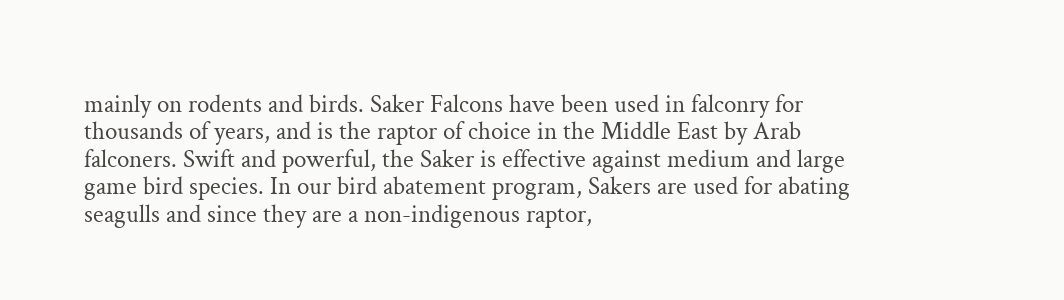mainly on rodents and birds. Saker Falcons have been used in falconry for thousands of years, and is the raptor of choice in the Middle East by Arab falconers. Swift and powerful, the Saker is effective against medium and large game bird species. In our bird abatement program, Sakers are used for abating seagulls and since they are a non-indigenous raptor,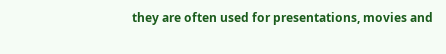they are often used for presentations, movies and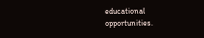educational opportunities.